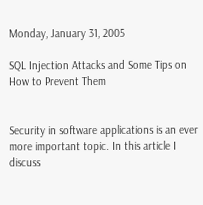Monday, January 31, 2005

SQL Injection Attacks and Some Tips on How to Prevent Them


Security in software applications is an ever more important topic. In this article I discuss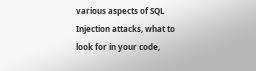various aspects of SQL Injection attacks, what to look for in your code,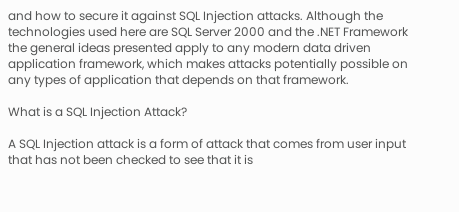and how to secure it against SQL Injection attacks. Although the technologies used here are SQL Server 2000 and the .NET Framework the general ideas presented apply to any modern data driven application framework, which makes attacks potentially possible on any types of application that depends on that framework.

What is a SQL Injection Attack?

A SQL Injection attack is a form of attack that comes from user input that has not been checked to see that it is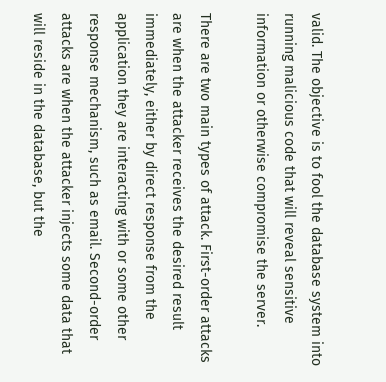valid. The objective is to fool the database system into running malicious code that will reveal sensitive information or otherwise compromise the server.

There are two main types of attack. First-order attacks are when the attacker receives the desired result immediately, either by direct response from the application they are interacting with or some other response mechanism, such as email. Second-order attacks are when the attacker injects some data that will reside in the database, but the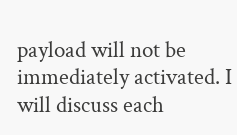payload will not be immediately activated. I will discuss each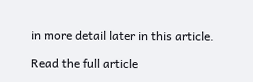in more detail later in this article.

Read the full article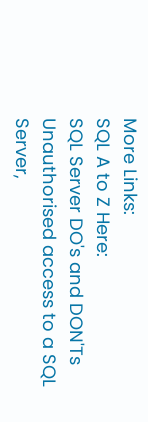More Links:
SQL A to Z Here:
SQL Server DO's and DON'Ts
Unauthorised access to a SQL Server,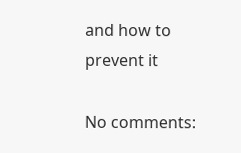and how to prevent it

No comments: